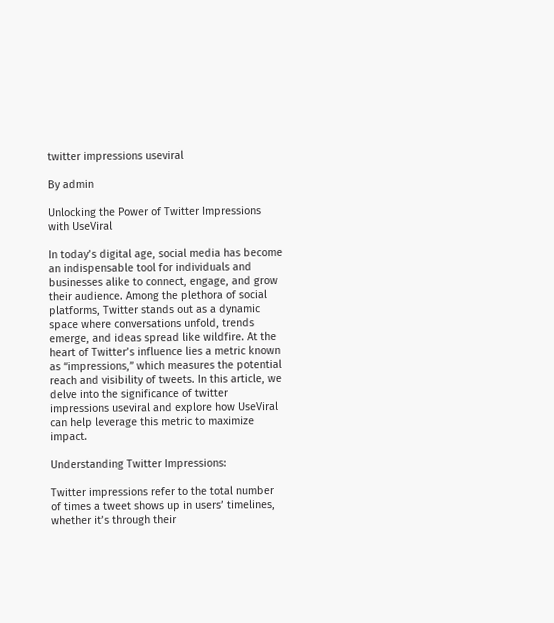twitter impressions useviral

By admin

Unlocking the Power of Twitter Impressions with UseViral

In today’s digital age, social media has become an indispensable tool for individuals and businesses alike to connect, engage, and grow their audience. Among the plethora of social platforms, Twitter stands out as a dynamic space where conversations unfold, trends emerge, and ideas spread like wildfire. At the heart of Twitter’s influence lies a metric known as “impressions,” which measures the potential reach and visibility of tweets. In this article, we delve into the significance of twitter impressions useviral and explore how UseViral can help leverage this metric to maximize impact.

Understanding Twitter Impressions:

Twitter impressions refer to the total number of times a tweet shows up in users’ timelines, whether it’s through their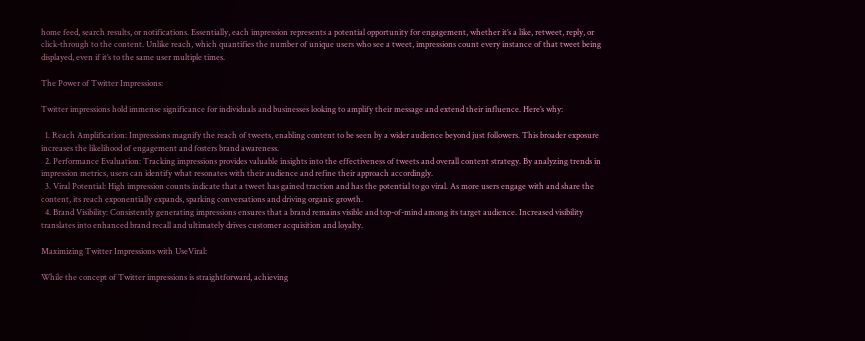home feed, search results, or notifications. Essentially, each impression represents a potential opportunity for engagement, whether it’s a like, retweet, reply, or click-through to the content. Unlike reach, which quantifies the number of unique users who see a tweet, impressions count every instance of that tweet being displayed, even if it’s to the same user multiple times.

The Power of Twitter Impressions:

Twitter impressions hold immense significance for individuals and businesses looking to amplify their message and extend their influence. Here’s why:

  1. Reach Amplification: Impressions magnify the reach of tweets, enabling content to be seen by a wider audience beyond just followers. This broader exposure increases the likelihood of engagement and fosters brand awareness.
  2. Performance Evaluation: Tracking impressions provides valuable insights into the effectiveness of tweets and overall content strategy. By analyzing trends in impression metrics, users can identify what resonates with their audience and refine their approach accordingly.
  3. Viral Potential: High impression counts indicate that a tweet has gained traction and has the potential to go viral. As more users engage with and share the content, its reach exponentially expands, sparking conversations and driving organic growth.
  4. Brand Visibility: Consistently generating impressions ensures that a brand remains visible and top-of-mind among its target audience. Increased visibility translates into enhanced brand recall and ultimately drives customer acquisition and loyalty.

Maximizing Twitter Impressions with UseViral:

While the concept of Twitter impressions is straightforward, achieving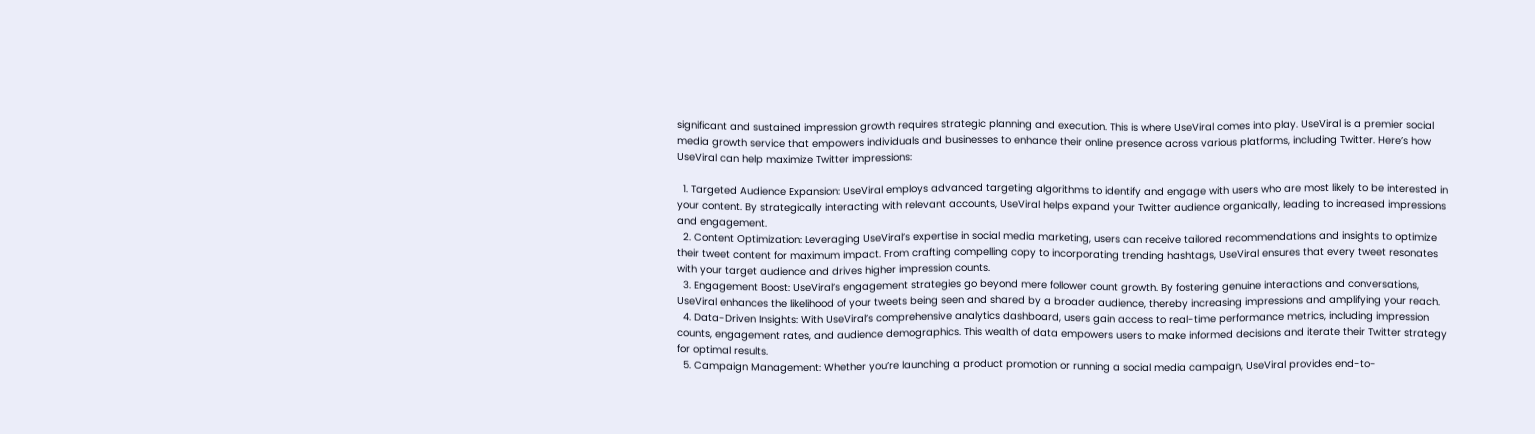significant and sustained impression growth requires strategic planning and execution. This is where UseViral comes into play. UseViral is a premier social media growth service that empowers individuals and businesses to enhance their online presence across various platforms, including Twitter. Here’s how UseViral can help maximize Twitter impressions:

  1. Targeted Audience Expansion: UseViral employs advanced targeting algorithms to identify and engage with users who are most likely to be interested in your content. By strategically interacting with relevant accounts, UseViral helps expand your Twitter audience organically, leading to increased impressions and engagement.
  2. Content Optimization: Leveraging UseViral’s expertise in social media marketing, users can receive tailored recommendations and insights to optimize their tweet content for maximum impact. From crafting compelling copy to incorporating trending hashtags, UseViral ensures that every tweet resonates with your target audience and drives higher impression counts.
  3. Engagement Boost: UseViral’s engagement strategies go beyond mere follower count growth. By fostering genuine interactions and conversations, UseViral enhances the likelihood of your tweets being seen and shared by a broader audience, thereby increasing impressions and amplifying your reach.
  4. Data-Driven Insights: With UseViral’s comprehensive analytics dashboard, users gain access to real-time performance metrics, including impression counts, engagement rates, and audience demographics. This wealth of data empowers users to make informed decisions and iterate their Twitter strategy for optimal results.
  5. Campaign Management: Whether you’re launching a product promotion or running a social media campaign, UseViral provides end-to-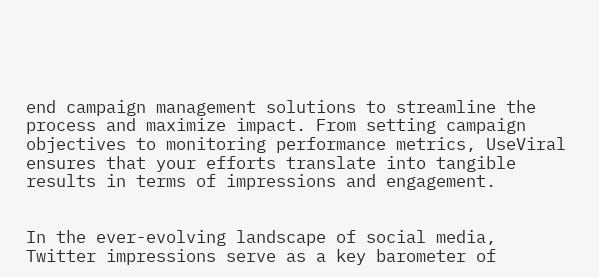end campaign management solutions to streamline the process and maximize impact. From setting campaign objectives to monitoring performance metrics, UseViral ensures that your efforts translate into tangible results in terms of impressions and engagement.


In the ever-evolving landscape of social media, Twitter impressions serve as a key barometer of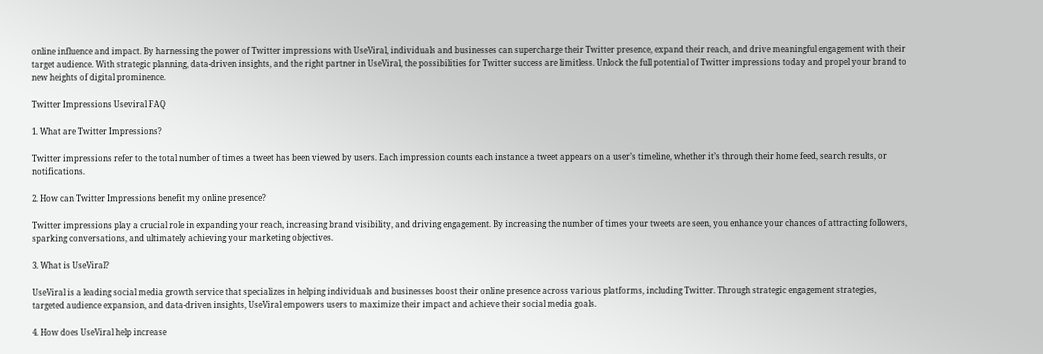online influence and impact. By harnessing the power of Twitter impressions with UseViral, individuals and businesses can supercharge their Twitter presence, expand their reach, and drive meaningful engagement with their target audience. With strategic planning, data-driven insights, and the right partner in UseViral, the possibilities for Twitter success are limitless. Unlock the full potential of Twitter impressions today and propel your brand to new heights of digital prominence.

Twitter Impressions Useviral FAQ

1. What are Twitter Impressions?

Twitter impressions refer to the total number of times a tweet has been viewed by users. Each impression counts each instance a tweet appears on a user’s timeline, whether it’s through their home feed, search results, or notifications.

2. How can Twitter Impressions benefit my online presence?

Twitter impressions play a crucial role in expanding your reach, increasing brand visibility, and driving engagement. By increasing the number of times your tweets are seen, you enhance your chances of attracting followers, sparking conversations, and ultimately achieving your marketing objectives.

3. What is UseViral?

UseViral is a leading social media growth service that specializes in helping individuals and businesses boost their online presence across various platforms, including Twitter. Through strategic engagement strategies, targeted audience expansion, and data-driven insights, UseViral empowers users to maximize their impact and achieve their social media goals.

4. How does UseViral help increase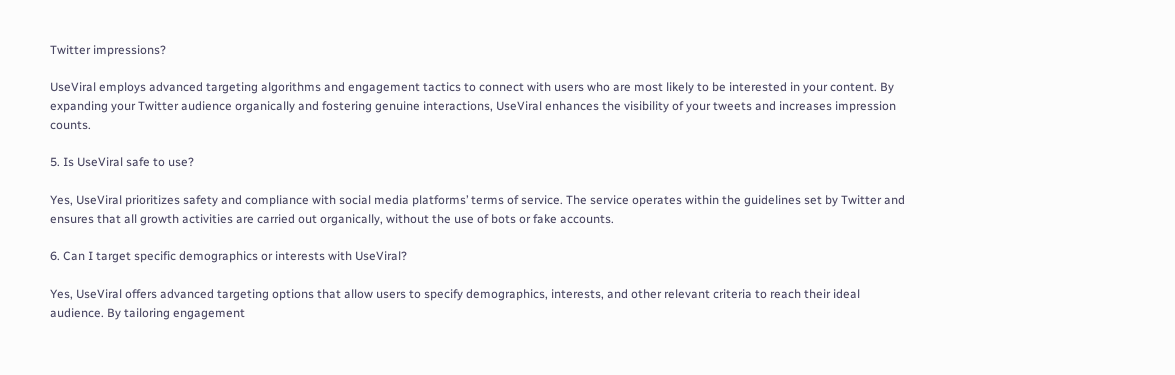Twitter impressions?

UseViral employs advanced targeting algorithms and engagement tactics to connect with users who are most likely to be interested in your content. By expanding your Twitter audience organically and fostering genuine interactions, UseViral enhances the visibility of your tweets and increases impression counts.

5. Is UseViral safe to use?

Yes, UseViral prioritizes safety and compliance with social media platforms’ terms of service. The service operates within the guidelines set by Twitter and ensures that all growth activities are carried out organically, without the use of bots or fake accounts.

6. Can I target specific demographics or interests with UseViral?

Yes, UseViral offers advanced targeting options that allow users to specify demographics, interests, and other relevant criteria to reach their ideal audience. By tailoring engagement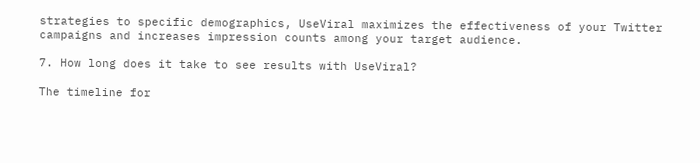strategies to specific demographics, UseViral maximizes the effectiveness of your Twitter campaigns and increases impression counts among your target audience.

7. How long does it take to see results with UseViral?

The timeline for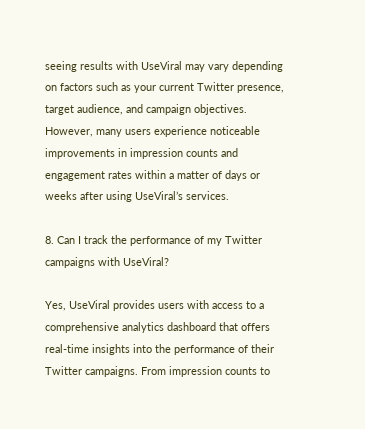seeing results with UseViral may vary depending on factors such as your current Twitter presence, target audience, and campaign objectives. However, many users experience noticeable improvements in impression counts and engagement rates within a matter of days or weeks after using UseViral’s services.

8. Can I track the performance of my Twitter campaigns with UseViral?

Yes, UseViral provides users with access to a comprehensive analytics dashboard that offers real-time insights into the performance of their Twitter campaigns. From impression counts to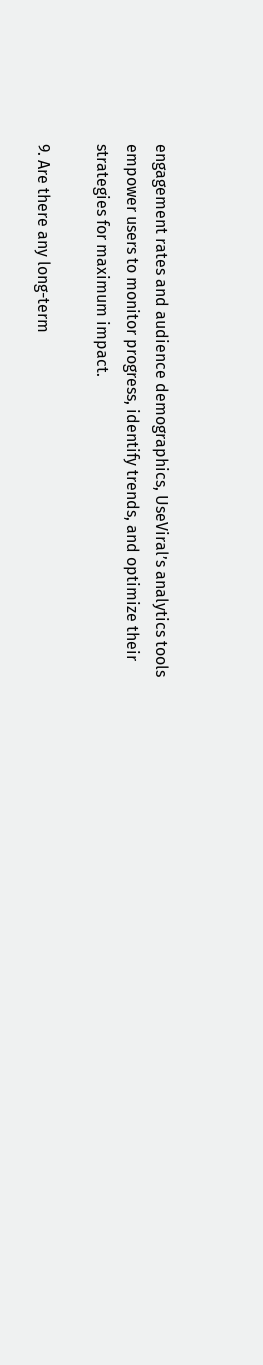engagement rates and audience demographics, UseViral’s analytics tools empower users to monitor progress, identify trends, and optimize their strategies for maximum impact.

9. Are there any long-term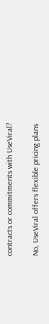contracts or commitments with UseViral?

No, UseViral offers flexible pricing plans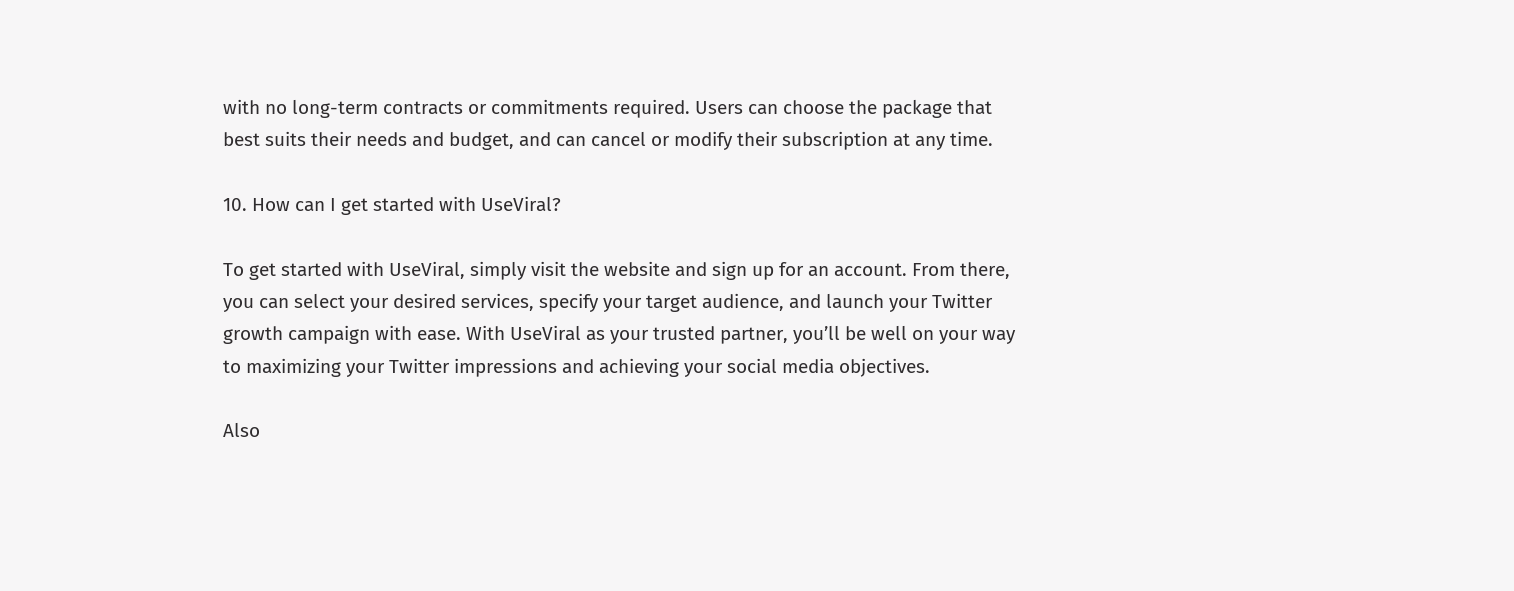with no long-term contracts or commitments required. Users can choose the package that best suits their needs and budget, and can cancel or modify their subscription at any time.

10. How can I get started with UseViral?

To get started with UseViral, simply visit the website and sign up for an account. From there, you can select your desired services, specify your target audience, and launch your Twitter growth campaign with ease. With UseViral as your trusted partner, you’ll be well on your way to maximizing your Twitter impressions and achieving your social media objectives.

Also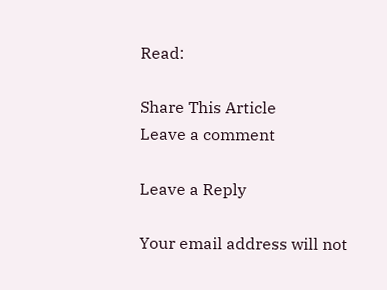Read:

Share This Article
Leave a comment

Leave a Reply

Your email address will not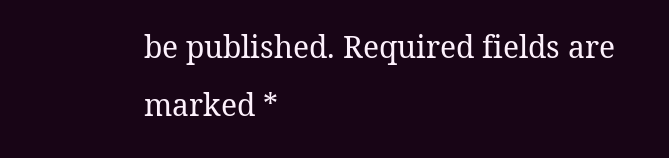be published. Required fields are marked *